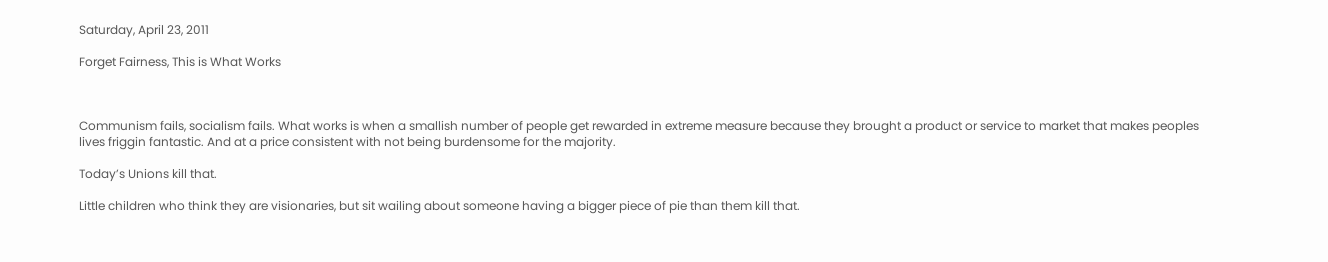Saturday, April 23, 2011

Forget Fairness, This is What Works



Communism fails, socialism fails. What works is when a smallish number of people get rewarded in extreme measure because they brought a product or service to market that makes peoples lives friggin fantastic. And at a price consistent with not being burdensome for the majority.

Today’s Unions kill that.

Little children who think they are visionaries, but sit wailing about someone having a bigger piece of pie than them kill that.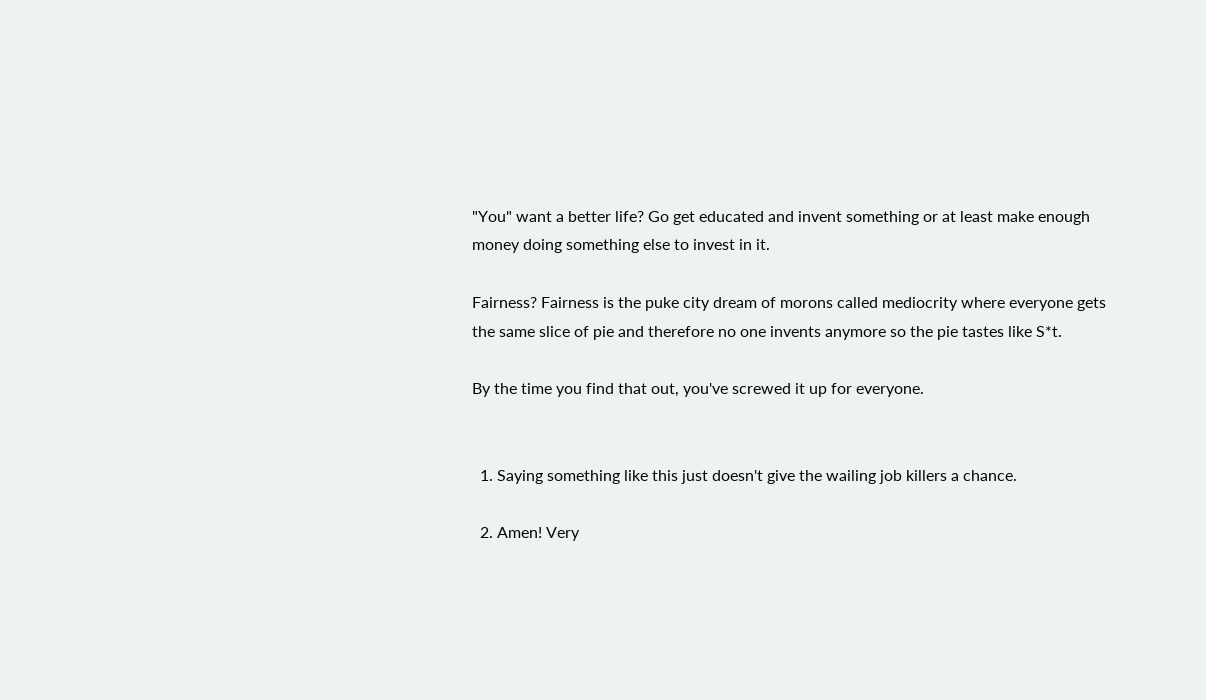"You" want a better life? Go get educated and invent something or at least make enough money doing something else to invest in it.

Fairness? Fairness is the puke city dream of morons called mediocrity where everyone gets the same slice of pie and therefore no one invents anymore so the pie tastes like S*t.

By the time you find that out, you've screwed it up for everyone.


  1. Saying something like this just doesn't give the wailing job killers a chance.

  2. Amen! Very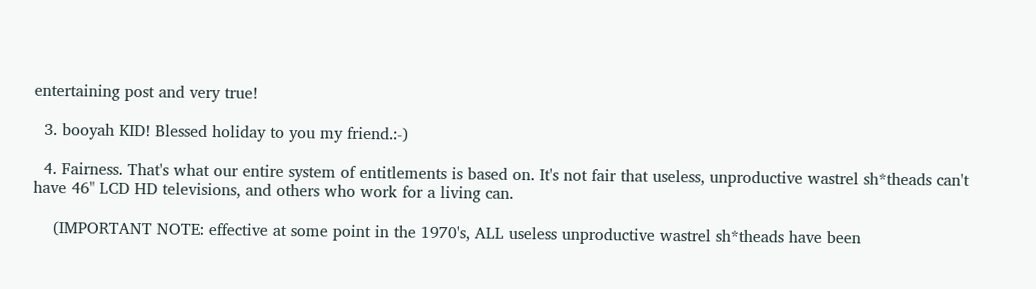entertaining post and very true!

  3. booyah KID! Blessed holiday to you my friend.:-)

  4. Fairness. That's what our entire system of entitlements is based on. It's not fair that useless, unproductive wastrel sh*theads can't have 46" LCD HD televisions, and others who work for a living can.

    (IMPORTANT NOTE: effective at some point in the 1970's, ALL useless unproductive wastrel sh*theads have been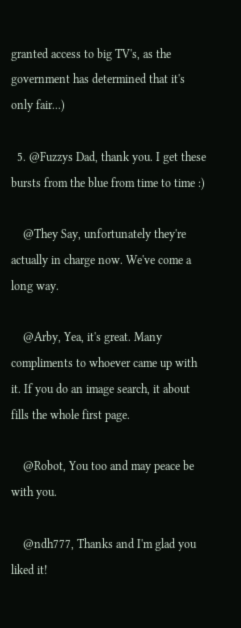granted access to big TV's, as the government has determined that it's only fair...)

  5. @Fuzzys Dad, thank you. I get these bursts from the blue from time to time :)

    @They Say, unfortunately they're actually in charge now. We've come a long way.

    @Arby, Yea, it's great. Many compliments to whoever came up with it. If you do an image search, it about fills the whole first page.

    @Robot, You too and may peace be with you.

    @ndh777, Thanks and I'm glad you liked it!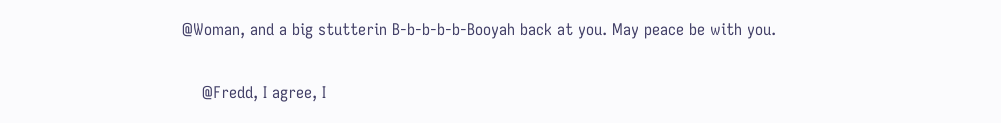@Woman, and a big stutterin B-b-b-b-b-Booyah back at you. May peace be with you.

    @Fredd, I agree, I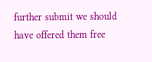further submit we should have offered them free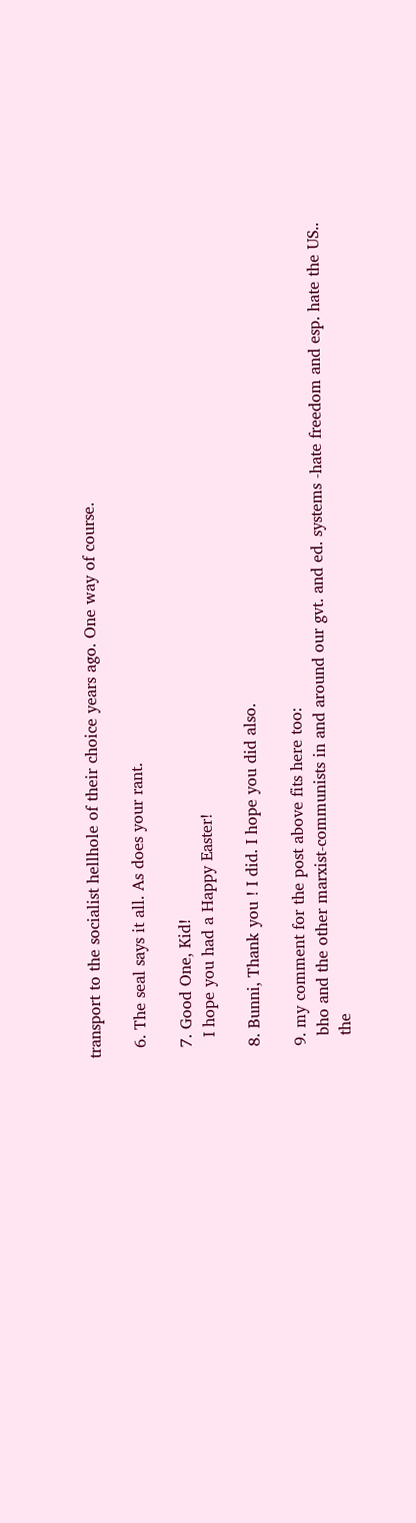transport to the socialist hellhole of their choice years ago. One way of course.

  6. The seal says it all. As does your rant.

  7. Good One, Kid!
    I hope you had a Happy Easter!

  8. Bunni, Thank you ! I did. I hope you did also.

  9. my comment for the post above fits here too:
    bho and the other marxist-communists in and around our gvt. and ed. systems -hate freedom and esp. hate the US..
    the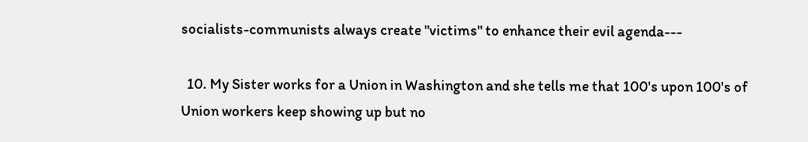socialists-communists always create "victims" to enhance their evil agenda---

  10. My Sister works for a Union in Washington and she tells me that 100's upon 100's of Union workers keep showing up but no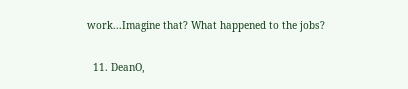work...Imagine that? What happened to the jobs?

  11. DeanO,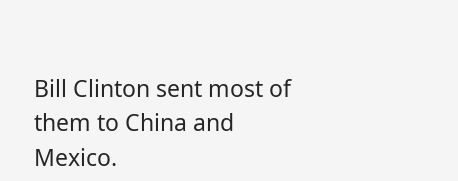Bill Clinton sent most of them to China and Mexico.